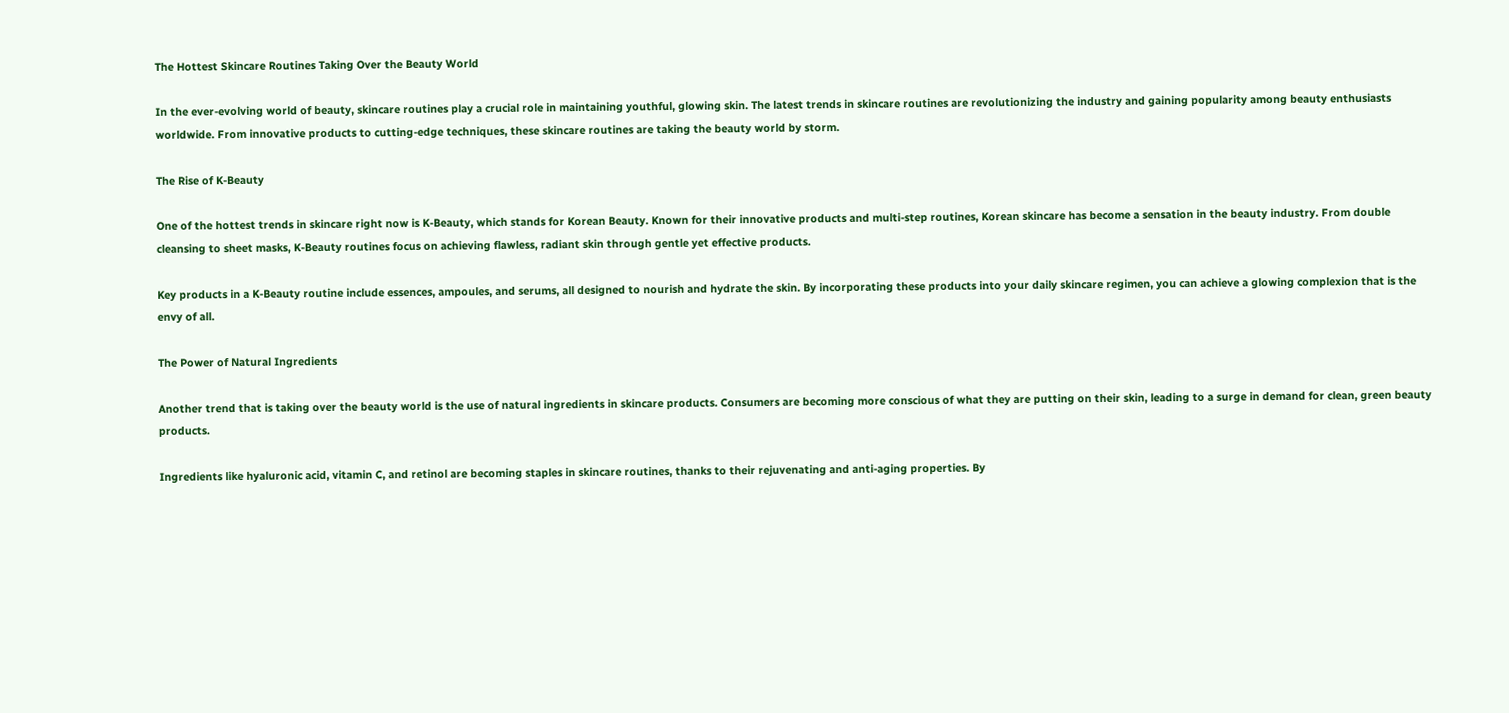The Hottest Skincare Routines Taking Over the Beauty World

In the ever-evolving world of beauty, skincare routines play a crucial role in maintaining youthful, glowing skin. The latest trends in skincare routines are revolutionizing the industry and gaining popularity among beauty enthusiasts worldwide. From innovative products to cutting-edge techniques, these skincare routines are taking the beauty world by storm.

The Rise of K-Beauty

One of the hottest trends in skincare right now is K-Beauty, which stands for Korean Beauty. Known for their innovative products and multi-step routines, Korean skincare has become a sensation in the beauty industry. From double cleansing to sheet masks, K-Beauty routines focus on achieving flawless, radiant skin through gentle yet effective products.

Key products in a K-Beauty routine include essences, ampoules, and serums, all designed to nourish and hydrate the skin. By incorporating these products into your daily skincare regimen, you can achieve a glowing complexion that is the envy of all.

The Power of Natural Ingredients

Another trend that is taking over the beauty world is the use of natural ingredients in skincare products. Consumers are becoming more conscious of what they are putting on their skin, leading to a surge in demand for clean, green beauty products.

Ingredients like hyaluronic acid, vitamin C, and retinol are becoming staples in skincare routines, thanks to their rejuvenating and anti-aging properties. By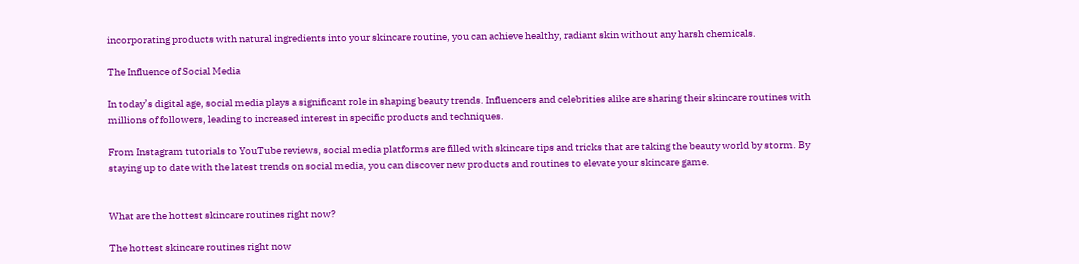incorporating products with natural ingredients into your skincare routine, you can achieve healthy, radiant skin without any harsh chemicals.

The Influence of Social Media

In today’s digital age, social media plays a significant role in shaping beauty trends. Influencers and celebrities alike are sharing their skincare routines with millions of followers, leading to increased interest in specific products and techniques.

From Instagram tutorials to YouTube reviews, social media platforms are filled with skincare tips and tricks that are taking the beauty world by storm. By staying up to date with the latest trends on social media, you can discover new products and routines to elevate your skincare game.


What are the hottest skincare routines right now?

The hottest skincare routines right now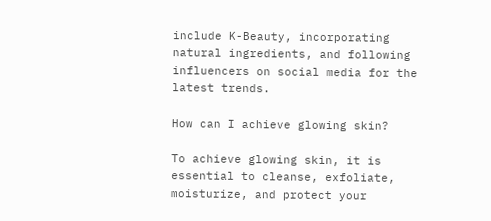include K-Beauty, incorporating natural ingredients, and following influencers on social media for the latest trends.

How can I achieve glowing skin?

To achieve glowing skin, it is essential to cleanse, exfoliate, moisturize, and protect your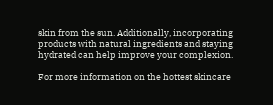skin from the sun. Additionally, incorporating products with natural ingredients and staying hydrated can help improve your complexion.

For more information on the hottest skincare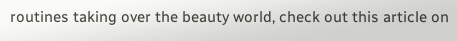routines taking over the beauty world, check out this article on